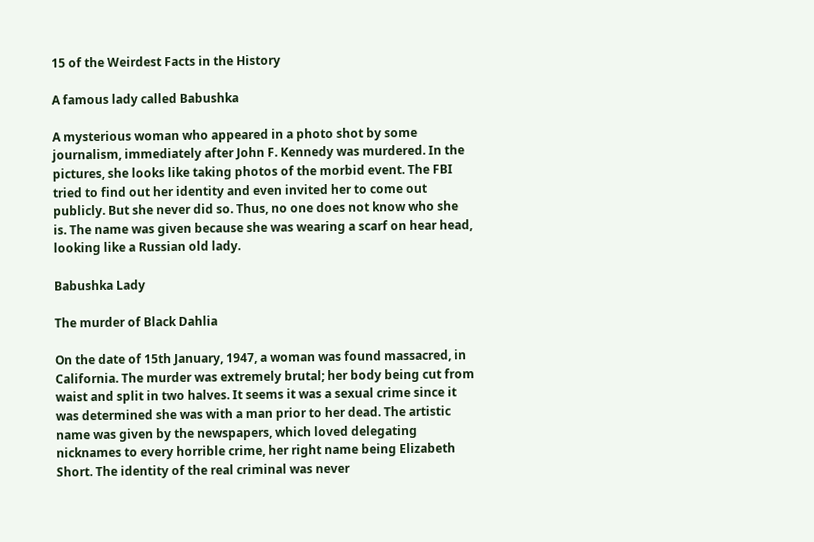15 of the Weirdest Facts in the History

A famous lady called Babushka

A mysterious woman who appeared in a photo shot by some journalism, immediately after John F. Kennedy was murdered. In the pictures, she looks like taking photos of the morbid event. The FBI tried to find out her identity and even invited her to come out publicly. But she never did so. Thus, no one does not know who she is. The name was given because she was wearing a scarf on hear head, looking like a Russian old lady.

Babushka Lady

The murder of Black Dahlia

On the date of 15th January, 1947, a woman was found massacred, in California. The murder was extremely brutal; her body being cut from waist and split in two halves. It seems it was a sexual crime since it was determined she was with a man prior to her dead. The artistic name was given by the newspapers, which loved delegating nicknames to every horrible crime, her right name being Elizabeth Short. The identity of the real criminal was never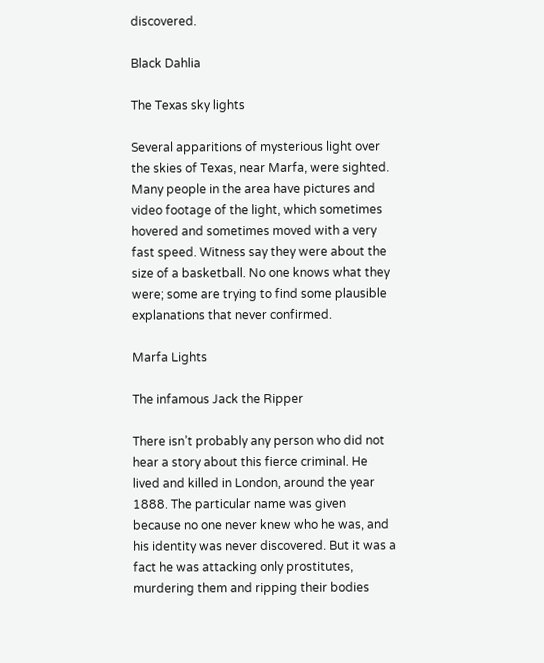discovered.

Black Dahlia

The Texas sky lights

Several apparitions of mysterious light over the skies of Texas, near Marfa, were sighted. Many people in the area have pictures and video footage of the light, which sometimes hovered and sometimes moved with a very fast speed. Witness say they were about the size of a basketball. No one knows what they were; some are trying to find some plausible explanations that never confirmed.

Marfa Lights

The infamous Jack the Ripper

There isn’t probably any person who did not hear a story about this fierce criminal. He lived and killed in London, around the year 1888. The particular name was given because no one never knew who he was, and his identity was never discovered. But it was a fact he was attacking only prostitutes, murdering them and ripping their bodies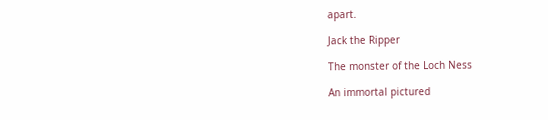apart.

Jack the Ripper

The monster of the Loch Ness

An immortal pictured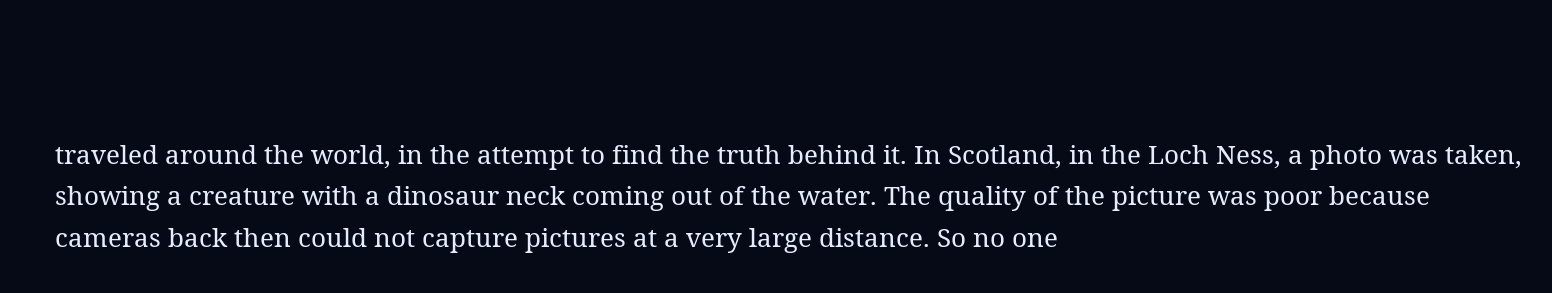traveled around the world, in the attempt to find the truth behind it. In Scotland, in the Loch Ness, a photo was taken, showing a creature with a dinosaur neck coming out of the water. The quality of the picture was poor because cameras back then could not capture pictures at a very large distance. So no one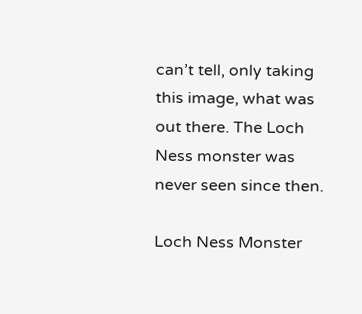can’t tell, only taking this image, what was out there. The Loch Ness monster was never seen since then.

Loch Ness Monster